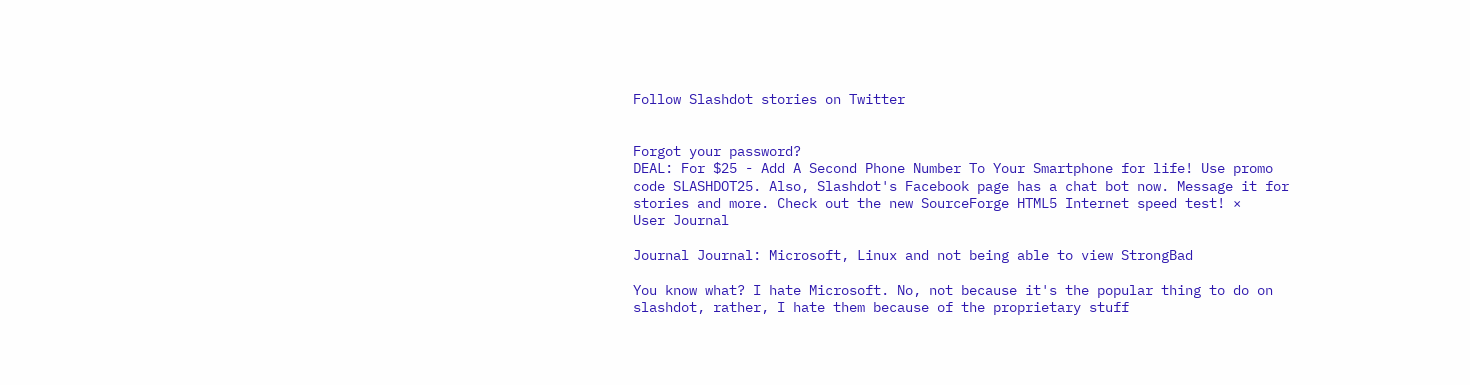Follow Slashdot stories on Twitter


Forgot your password?
DEAL: For $25 - Add A Second Phone Number To Your Smartphone for life! Use promo code SLASHDOT25. Also, Slashdot's Facebook page has a chat bot now. Message it for stories and more. Check out the new SourceForge HTML5 Internet speed test! ×
User Journal

Journal Journal: Microsoft, Linux and not being able to view StrongBad

You know what? I hate Microsoft. No, not because it's the popular thing to do on slashdot, rather, I hate them because of the proprietary stuff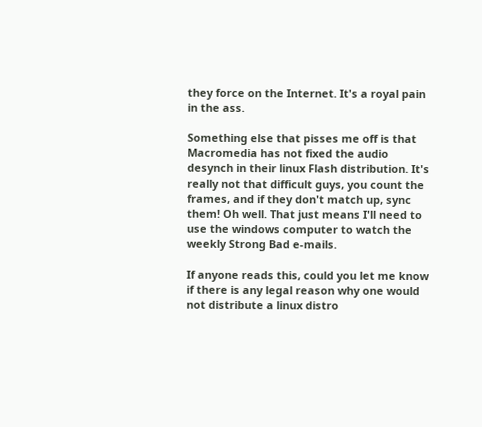they force on the Internet. It's a royal pain in the ass.

Something else that pisses me off is that Macromedia has not fixed the audio desynch in their linux Flash distribution. It's really not that difficult guys, you count the frames, and if they don't match up, sync them! Oh well. That just means I'll need to use the windows computer to watch the weekly Strong Bad e-mails.

If anyone reads this, could you let me know if there is any legal reason why one would not distribute a linux distro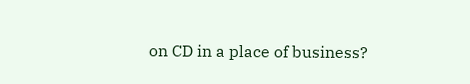on CD in a place of business?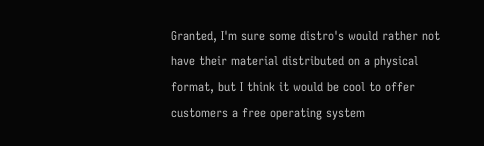Granted, I'm sure some distro's would rather not have their material distributed on a physical format, but I think it would be cool to offer customers a free operating system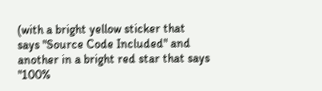(with a bright yellow sticker that says "Source Code Included" and another in a bright red star that says "100%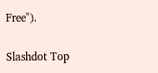Free").

Slashdot Top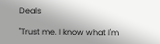Deals

"Trust me. I know what I'm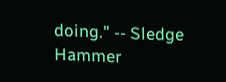doing." -- Sledge Hammer